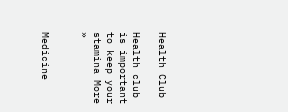Health Club

Health club is important to keep your stamina More »


Medicine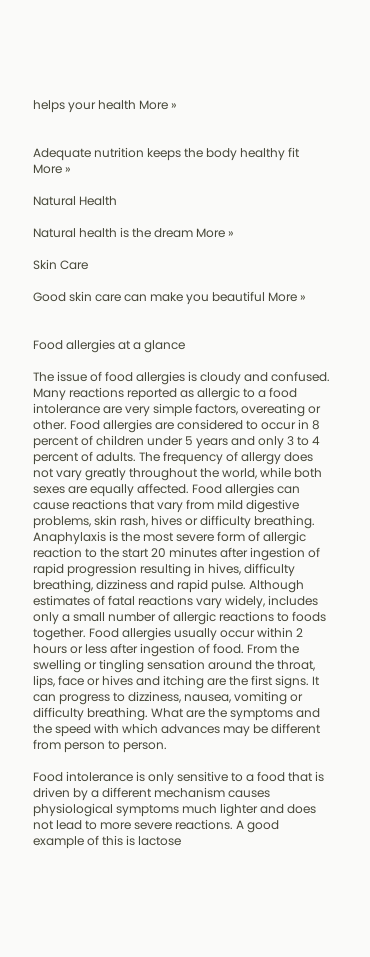helps your health More »


Adequate nutrition keeps the body healthy fit More »

Natural Health

Natural health is the dream More »

Skin Care

Good skin care can make you beautiful More »


Food allergies at a glance

The issue of food allergies is cloudy and confused. Many reactions reported as allergic to a food intolerance are very simple factors, overeating or other. Food allergies are considered to occur in 8 percent of children under 5 years and only 3 to 4 percent of adults. The frequency of allergy does not vary greatly throughout the world, while both sexes are equally affected. Food allergies can cause reactions that vary from mild digestive problems, skin rash, hives or difficulty breathing. Anaphylaxis is the most severe form of allergic reaction to the start 20 minutes after ingestion of rapid progression resulting in hives, difficulty breathing, dizziness and rapid pulse. Although estimates of fatal reactions vary widely, includes only a small number of allergic reactions to foods together. Food allergies usually occur within 2 hours or less after ingestion of food. From the swelling or tingling sensation around the throat, lips, face or hives and itching are the first signs. It can progress to dizziness, nausea, vomiting or difficulty breathing. What are the symptoms and the speed with which advances may be different from person to person.

Food intolerance is only sensitive to a food that is driven by a different mechanism causes physiological symptoms much lighter and does not lead to more severe reactions. A good example of this is lactose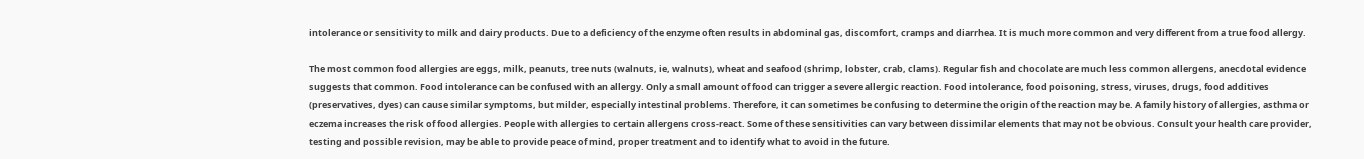intolerance or sensitivity to milk and dairy products. Due to a deficiency of the enzyme often results in abdominal gas, discomfort, cramps and diarrhea. It is much more common and very different from a true food allergy.

The most common food allergies are eggs, milk, peanuts, tree nuts (walnuts, ie, walnuts), wheat and seafood (shrimp, lobster, crab, clams). Regular fish and chocolate are much less common allergens, anecdotal evidence suggests that common. Food intolerance can be confused with an allergy. Only a small amount of food can trigger a severe allergic reaction. Food intolerance, food poisoning, stress, viruses, drugs, food additives (preservatives, dyes) can cause similar symptoms, but milder, especially intestinal problems. Therefore, it can sometimes be confusing to determine the origin of the reaction may be. A family history of allergies, asthma or eczema increases the risk of food allergies. People with allergies to certain allergens cross-react. Some of these sensitivities can vary between dissimilar elements that may not be obvious. Consult your health care provider, testing and possible revision, may be able to provide peace of mind, proper treatment and to identify what to avoid in the future.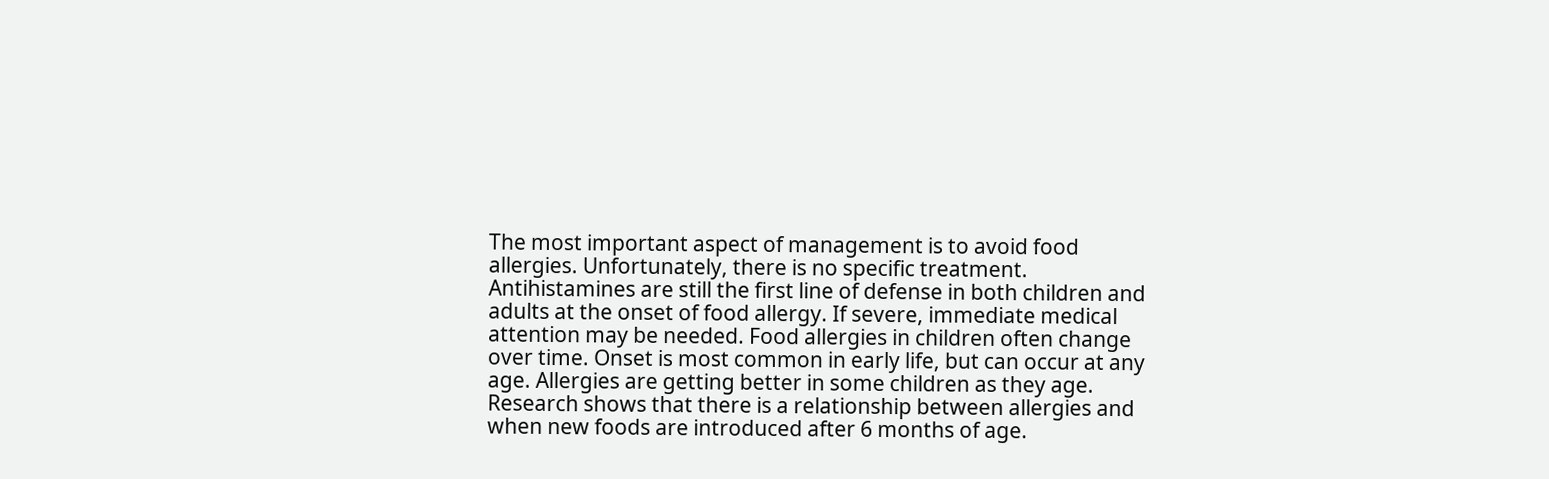The most important aspect of management is to avoid food allergies. Unfortunately, there is no specific treatment. Antihistamines are still the first line of defense in both children and adults at the onset of food allergy. If severe, immediate medical attention may be needed. Food allergies in children often change over time. Onset is most common in early life, but can occur at any age. Allergies are getting better in some children as they age. Research shows that there is a relationship between allergies and when new foods are introduced after 6 months of age.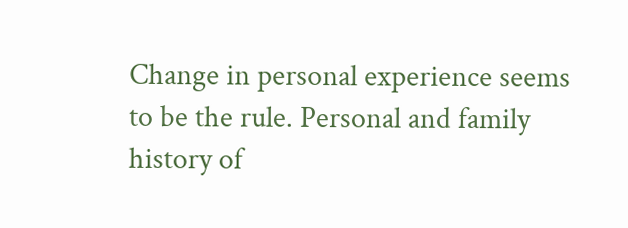Change in personal experience seems to be the rule. Personal and family history of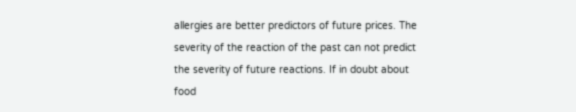allergies are better predictors of future prices. The severity of the reaction of the past can not predict the severity of future reactions. If in doubt about food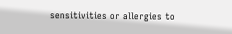sensitivities or allergies to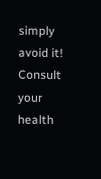simply avoid it! Consult your health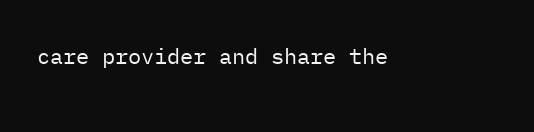care provider and share the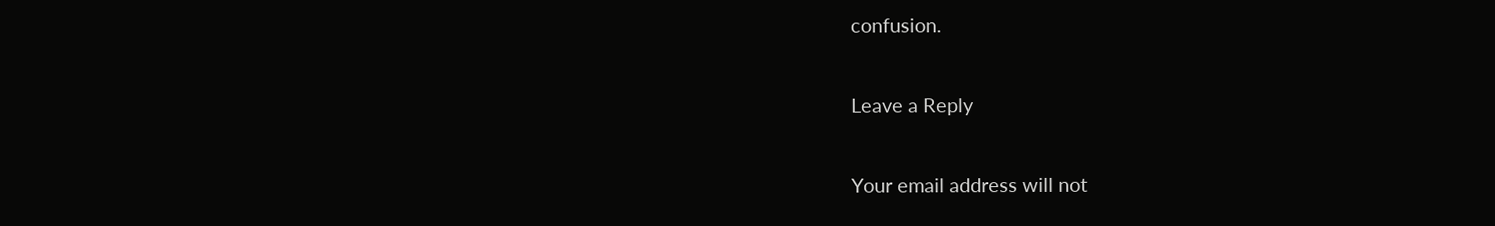confusion.

Leave a Reply

Your email address will not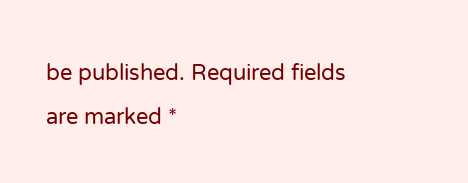be published. Required fields are marked *